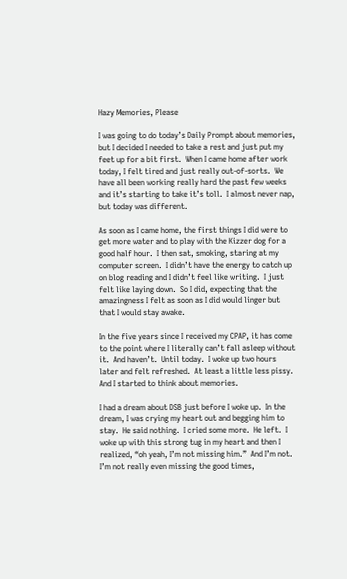Hazy Memories, Please

I was going to do today’s Daily Prompt about memories, but I decided I needed to take a rest and just put my feet up for a bit first.  When I came home after work today, I felt tired and just really out-of-sorts.  We have all been working really hard the past few weeks and it’s starting to take it’s toll.  I almost never nap, but today was different.

As soon as I came home, the first things I did were to get more water and to play with the Kizzer dog for a good half hour.  I then sat, smoking, staring at my computer screen.  I didn’t have the energy to catch up on blog reading and I didn’t feel like writing.  I just felt like laying down.  So I did, expecting that the amazingness I felt as soon as I did would linger but that I would stay awake.

In the five years since I received my CPAP, it has come to the point where I literally can’t fall asleep without it.  And haven’t.  Until today.  I woke up two hours later and felt refreshed.  At least a little less pissy.  And I started to think about memories.

I had a dream about DSB just before I woke up.  In the dream, I was crying my heart out and begging him to stay.  He said nothing.  I cried some more.  He left.  I woke up with this strong tug in my heart and then I realized, “oh yeah, I’m not missing him.”  And I’m not.  I’m not really even missing the good times,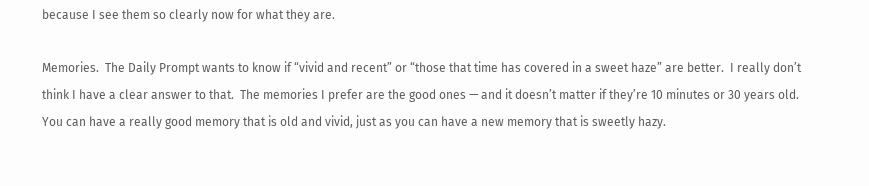because I see them so clearly now for what they are.

Memories.  The Daily Prompt wants to know if “vivid and recent” or “those that time has covered in a sweet haze” are better.  I really don’t think I have a clear answer to that.  The memories I prefer are the good ones — and it doesn’t matter if they’re 10 minutes or 30 years old.  You can have a really good memory that is old and vivid, just as you can have a new memory that is sweetly hazy.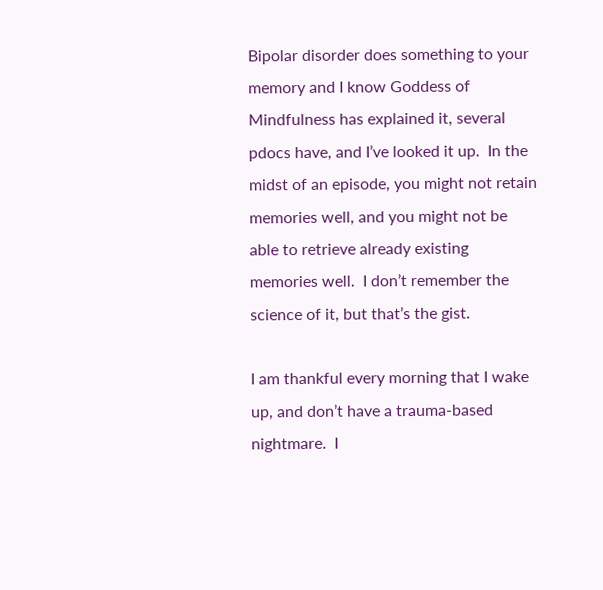Bipolar disorder does something to your memory and I know Goddess of Mindfulness has explained it, several pdocs have, and I’ve looked it up.  In the midst of an episode, you might not retain memories well, and you might not be able to retrieve already existing memories well.  I don’t remember the science of it, but that’s the gist.

I am thankful every morning that I wake up, and don’t have a trauma-based nightmare.  I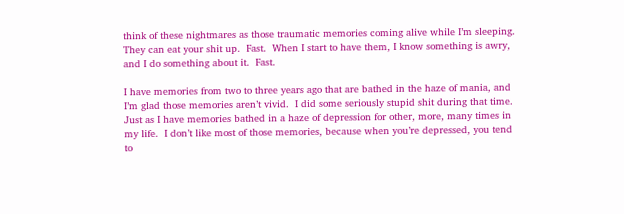think of these nightmares as those traumatic memories coming alive while I’m sleeping.  They can eat your shit up.  Fast.  When I start to have them, I know something is awry, and I do something about it.  Fast.

I have memories from two to three years ago that are bathed in the haze of mania, and I’m glad those memories aren’t vivid.  I did some seriously stupid shit during that time.  Just as I have memories bathed in a haze of depression for other, more, many times in my life.  I don’t like most of those memories, because when you’re depressed, you tend to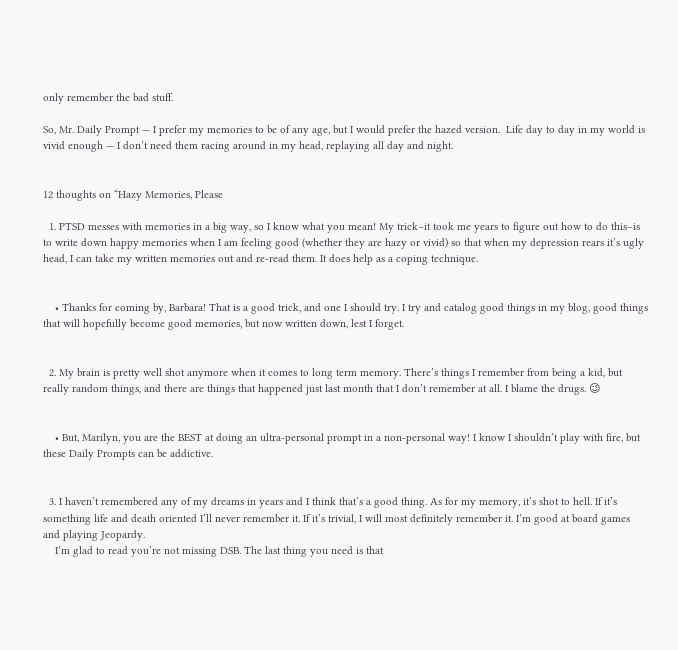only remember the bad stuff.

So, Mr. Daily Prompt — I prefer my memories to be of any age, but I would prefer the hazed version.  Life day to day in my world is vivid enough — I don’t need them racing around in my head, replaying all day and night.


12 thoughts on “Hazy Memories, Please

  1. PTSD messes with memories in a big way, so I know what you mean! My trick–it took me years to figure out how to do this–is to write down happy memories when I am feeling good (whether they are hazy or vivid) so that when my depression rears it’s ugly head, I can take my written memories out and re-read them. It does help as a coping technique.


    • Thanks for coming by, Barbara! That is a good trick, and one I should try. I try and catalog good things in my blog, good things that will hopefully become good memories, but now written down, lest I forget.


  2. My brain is pretty well shot anymore when it comes to long term memory. There’s things I remember from being a kid, but really random things, and there are things that happened just last month that I don’t remember at all. I blame the drugs. 😉


    • But, Marilyn, you are the BEST at doing an ultra-personal prompt in a non-personal way! I know I shouldn’t play with fire, but these Daily Prompts can be addictive.


  3. I haven’t remembered any of my dreams in years and I think that’s a good thing. As for my memory, it’s shot to hell. If it’s something life and death oriented I’ll never remember it. If it’s trivial, I will most definitely remember it. I’m good at board games and playing Jeopardy.
    I’m glad to read you’re not missing DSB. The last thing you need is that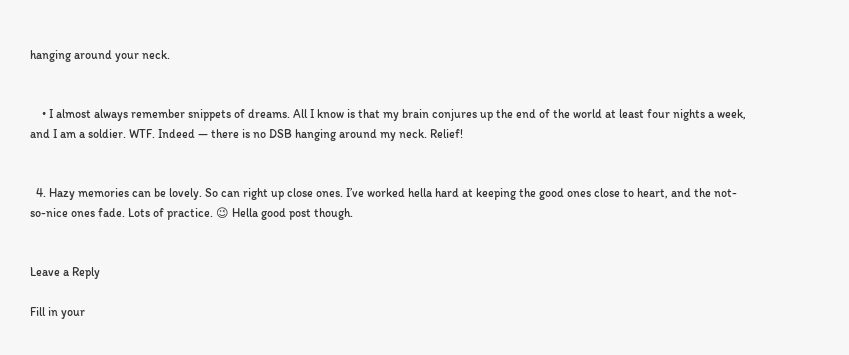hanging around your neck.


    • I almost always remember snippets of dreams. All I know is that my brain conjures up the end of the world at least four nights a week, and I am a soldier. WTF. Indeed — there is no DSB hanging around my neck. Relief!


  4. Hazy memories can be lovely. So can right up close ones. I’ve worked hella hard at keeping the good ones close to heart, and the not-so-nice ones fade. Lots of practice. 😉 Hella good post though.


Leave a Reply

Fill in your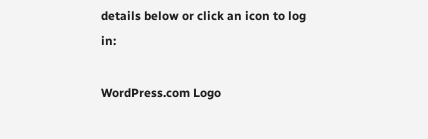details below or click an icon to log in:

WordPress.com Logo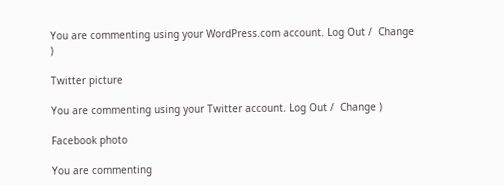You are commenting using your WordPress.com account. Log Out /  Change )

Twitter picture

You are commenting using your Twitter account. Log Out /  Change )

Facebook photo

You are commenting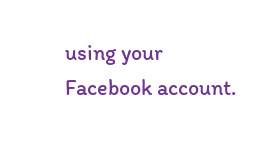using your Facebook account.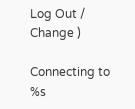Log Out /  Change )

Connecting to %s